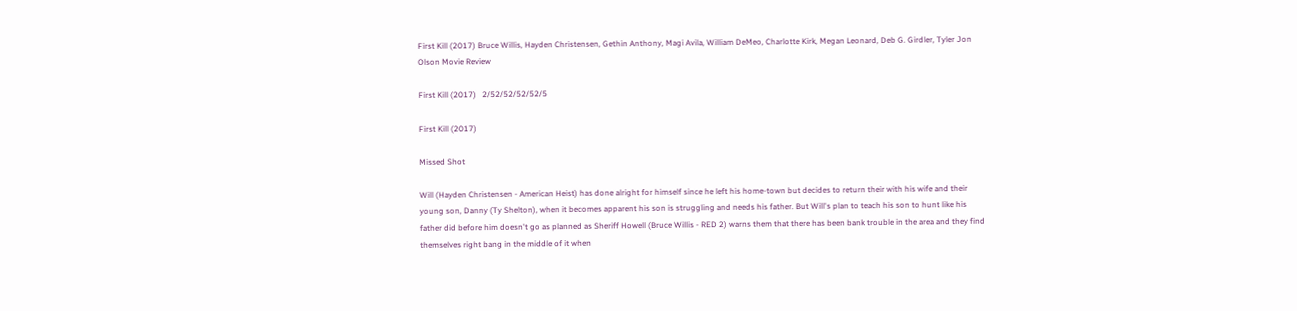First Kill (2017) Bruce Willis, Hayden Christensen, Gethin Anthony, Magi Avila, William DeMeo, Charlotte Kirk, Megan Leonard, Deb G. Girdler, Tyler Jon Olson Movie Review

First Kill (2017)   2/52/52/52/52/5

First Kill (2017)

Missed Shot

Will (Hayden Christensen - American Heist) has done alright for himself since he left his home-town but decides to return their with his wife and their young son, Danny (Ty Shelton), when it becomes apparent his son is struggling and needs his father. But Will's plan to teach his son to hunt like his father did before him doesn't go as planned as Sheriff Howell (Bruce Willis - RED 2) warns them that there has been bank trouble in the area and they find themselves right bang in the middle of it when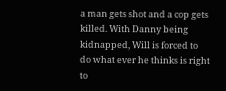a man gets shot and a cop gets killed. With Danny being kidnapped, Will is forced to do what ever he thinks is right to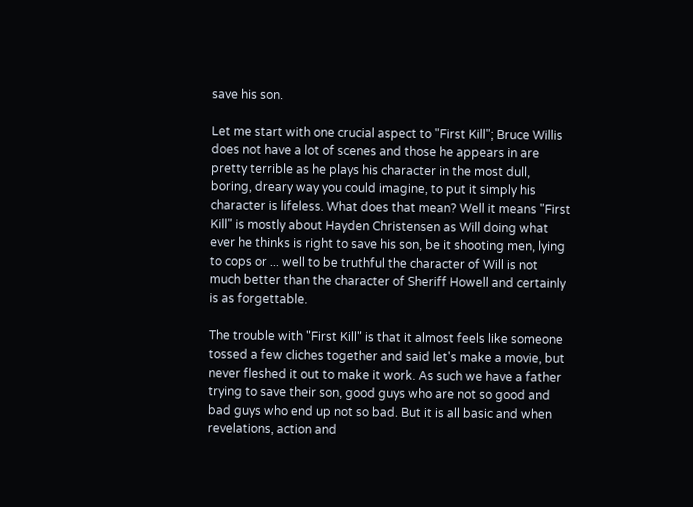save his son.

Let me start with one crucial aspect to "First Kill"; Bruce Willis does not have a lot of scenes and those he appears in are pretty terrible as he plays his character in the most dull, boring, dreary way you could imagine, to put it simply his character is lifeless. What does that mean? Well it means "First Kill" is mostly about Hayden Christensen as Will doing what ever he thinks is right to save his son, be it shooting men, lying to cops or ... well to be truthful the character of Will is not much better than the character of Sheriff Howell and certainly is as forgettable.

The trouble with "First Kill" is that it almost feels like someone tossed a few cliches together and said let's make a movie, but never fleshed it out to make it work. As such we have a father trying to save their son, good guys who are not so good and bad guys who end up not so bad. But it is all basic and when revelations, action and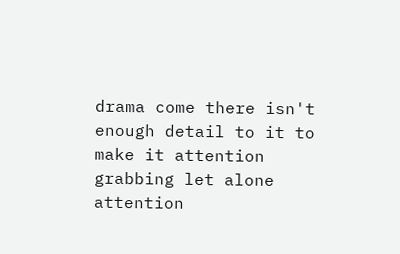drama come there isn't enough detail to it to make it attention grabbing let alone attention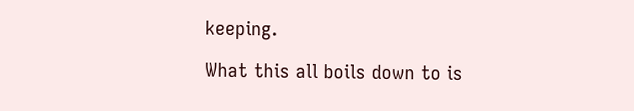keeping.

What this all boils down to is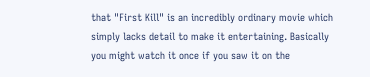that "First Kill" is an incredibly ordinary movie which simply lacks detail to make it entertaining. Basically you might watch it once if you saw it on the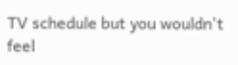TV schedule but you wouldn't feel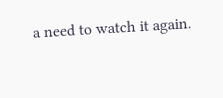a need to watch it again.